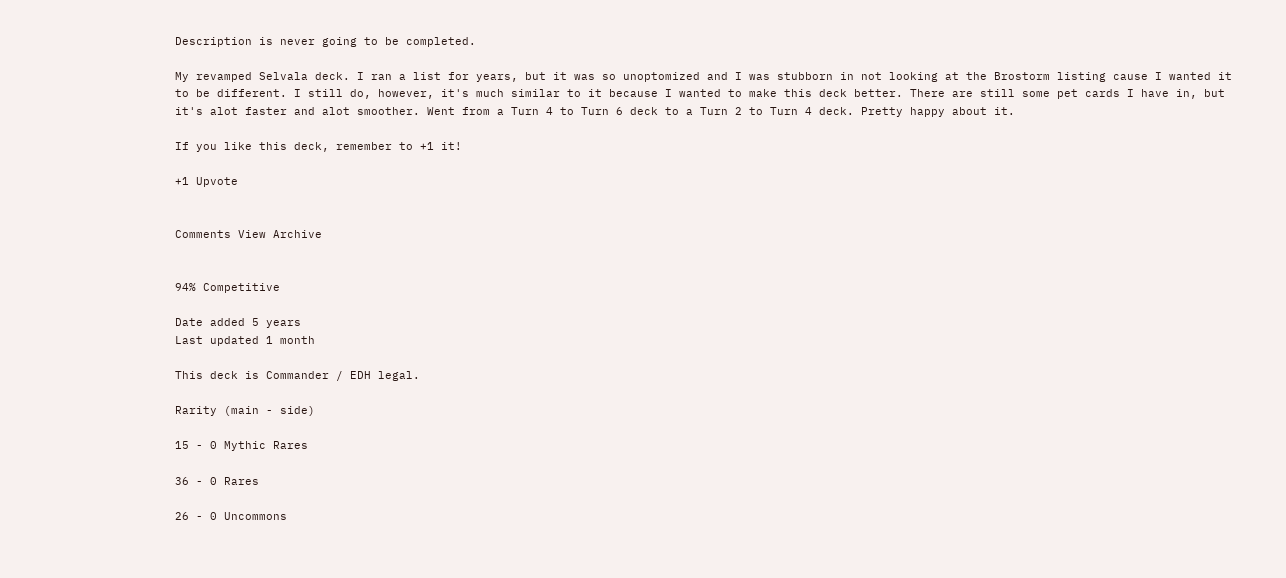Description is never going to be completed.

My revamped Selvala deck. I ran a list for years, but it was so unoptomized and I was stubborn in not looking at the Brostorm listing cause I wanted it to be different. I still do, however, it's much similar to it because I wanted to make this deck better. There are still some pet cards I have in, but it's alot faster and alot smoother. Went from a Turn 4 to Turn 6 deck to a Turn 2 to Turn 4 deck. Pretty happy about it.

If you like this deck, remember to +1 it!

+1 Upvote


Comments View Archive


94% Competitive

Date added 5 years
Last updated 1 month

This deck is Commander / EDH legal.

Rarity (main - side)

15 - 0 Mythic Rares

36 - 0 Rares

26 - 0 Uncommons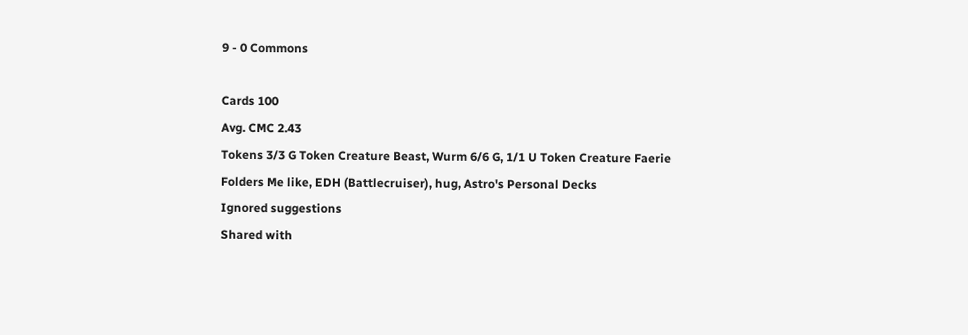9 - 0 Commons

Cards 100
Avg. CMC 2.43
Tokens 3/3 G Token Creature Beast, Wurm 6/6 G, 1/1 U Token Creature Faerie
Folders Me like, EDH (Battlecruiser), hug, Astro's Personal Decks
Ignored suggestions
Shared with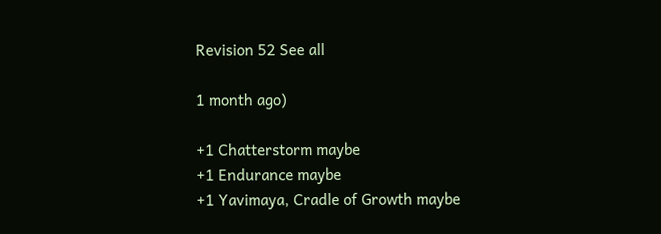Revision 52 See all

1 month ago)

+1 Chatterstorm maybe
+1 Endurance maybe
+1 Yavimaya, Cradle of Growth maybe